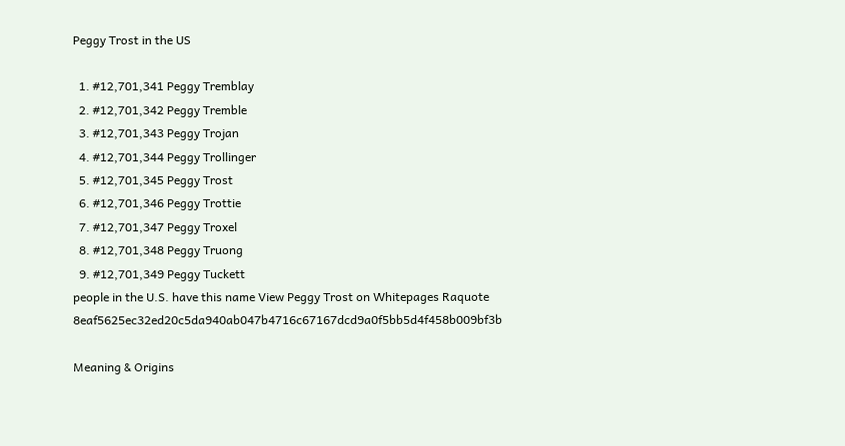Peggy Trost in the US

  1. #12,701,341 Peggy Tremblay
  2. #12,701,342 Peggy Tremble
  3. #12,701,343 Peggy Trojan
  4. #12,701,344 Peggy Trollinger
  5. #12,701,345 Peggy Trost
  6. #12,701,346 Peggy Trottie
  7. #12,701,347 Peggy Troxel
  8. #12,701,348 Peggy Truong
  9. #12,701,349 Peggy Tuckett
people in the U.S. have this name View Peggy Trost on Whitepages Raquote 8eaf5625ec32ed20c5da940ab047b4716c67167dcd9a0f5bb5d4f458b009bf3b

Meaning & Origins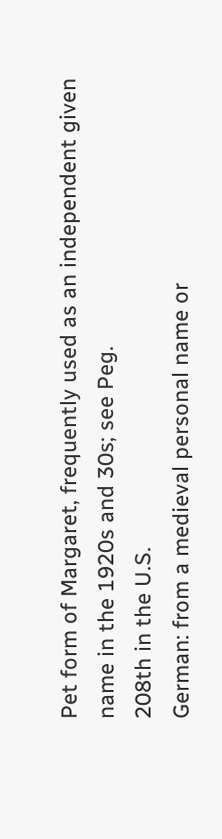Pet form of Margaret, frequently used as an independent given name in the 1920s and 30s; see Peg.
208th in the U.S.
German: from a medieval personal name or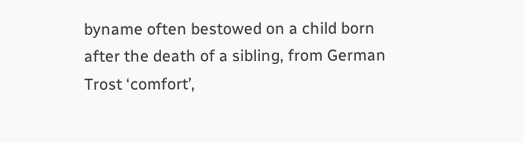byname often bestowed on a child born after the death of a sibling, from German Trost ‘comfort’,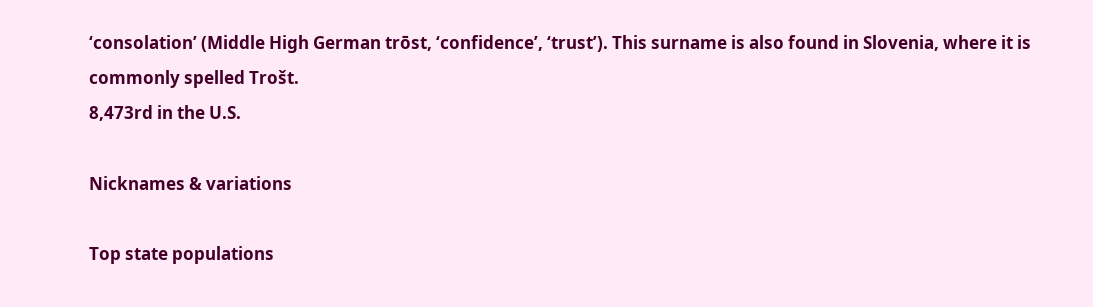‘consolation’ (Middle High German trōst, ‘confidence’, ‘trust’). This surname is also found in Slovenia, where it is commonly spelled Trošt.
8,473rd in the U.S.

Nicknames & variations

Top state populations